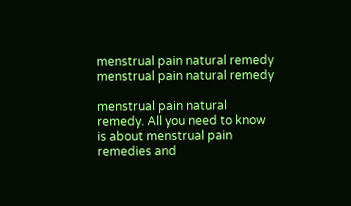menstrual pain natural remedy
menstrual pain natural remedy

menstrual pain natural remedy. All you need to know is about menstrual pain remedies and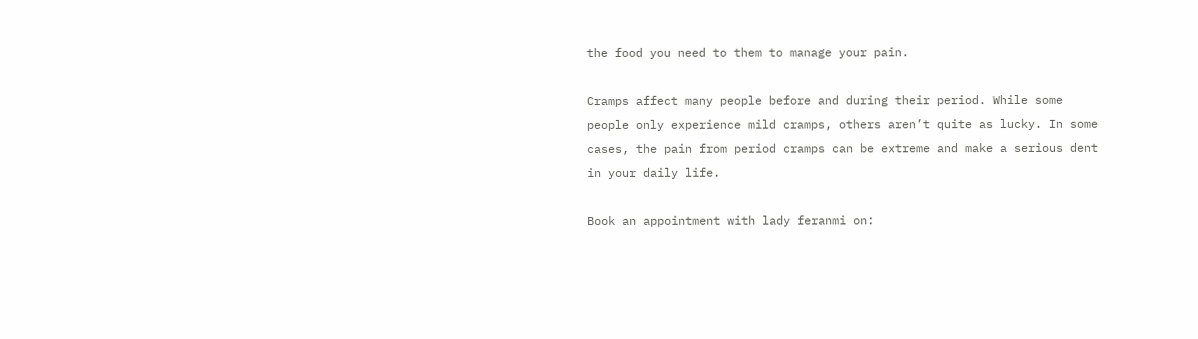the food you need to them to manage your pain.

Cramps affect many people before and during their period. While some people only experience mild cramps, others aren’t quite as lucky. In some cases, the pain from period cramps can be extreme and make a serious dent in your daily life.

Book an appointment with lady feranmi on: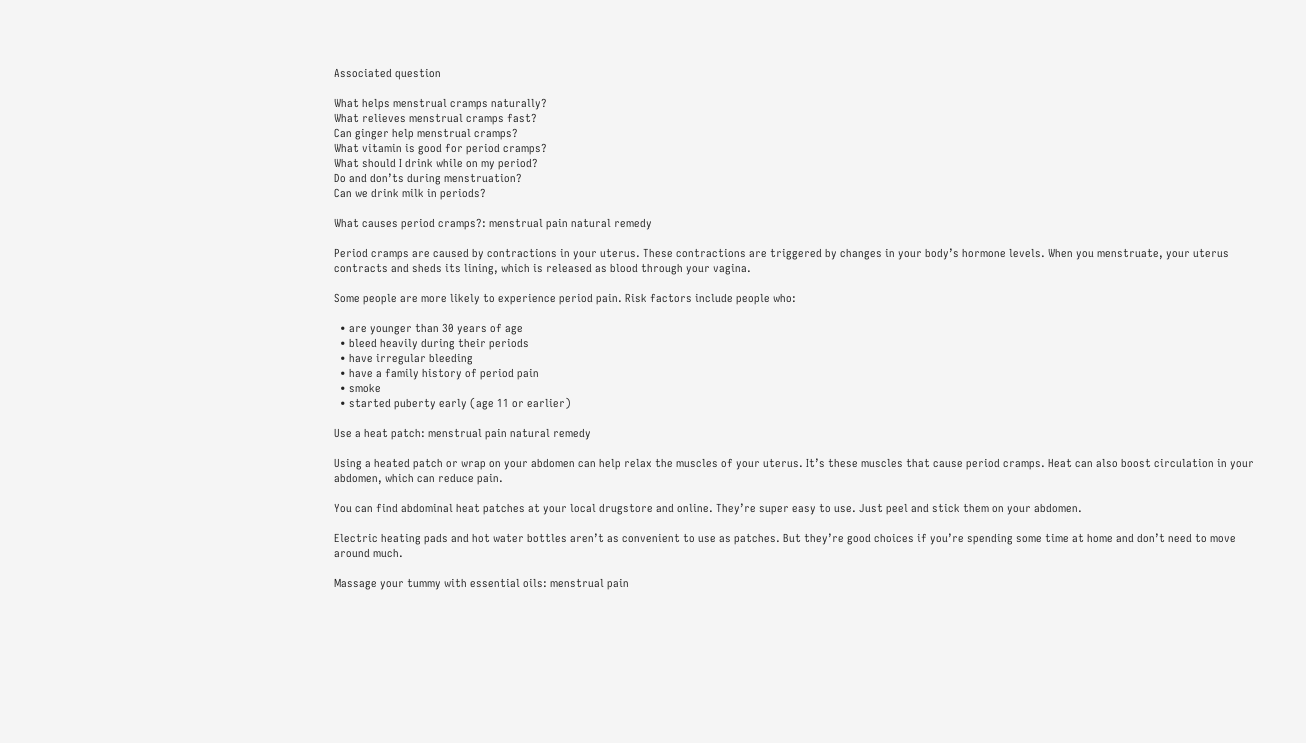Associated question

What helps menstrual cramps naturally?
What relieves menstrual cramps fast?
Can ginger help menstrual cramps?
What vitamin is good for period cramps?
What should I drink while on my period?
Do and don’ts during menstruation?
Can we drink milk in periods?

What causes period cramps?: menstrual pain natural remedy

Period cramps are caused by contractions in your uterus. These contractions are triggered by changes in your body’s hormone levels. When you menstruate, your uterus contracts and sheds its lining, which is released as blood through your vagina.

Some people are more likely to experience period pain. Risk factors include people who:

  • are younger than 30 years of age
  • bleed heavily during their periods
  • have irregular bleeding
  • have a family history of period pain
  • smoke
  • started puberty early (age 11 or earlier)

Use a heat patch: menstrual pain natural remedy

Using a heated patch or wrap on your abdomen can help relax the muscles of your uterus. It’s these muscles that cause period cramps. Heat can also boost circulation in your abdomen, which can reduce pain.

You can find abdominal heat patches at your local drugstore and online. They’re super easy to use. Just peel and stick them on your abdomen.

Electric heating pads and hot water bottles aren’t as convenient to use as patches. But they’re good choices if you’re spending some time at home and don’t need to move around much.

Massage your tummy with essential oils: menstrual pain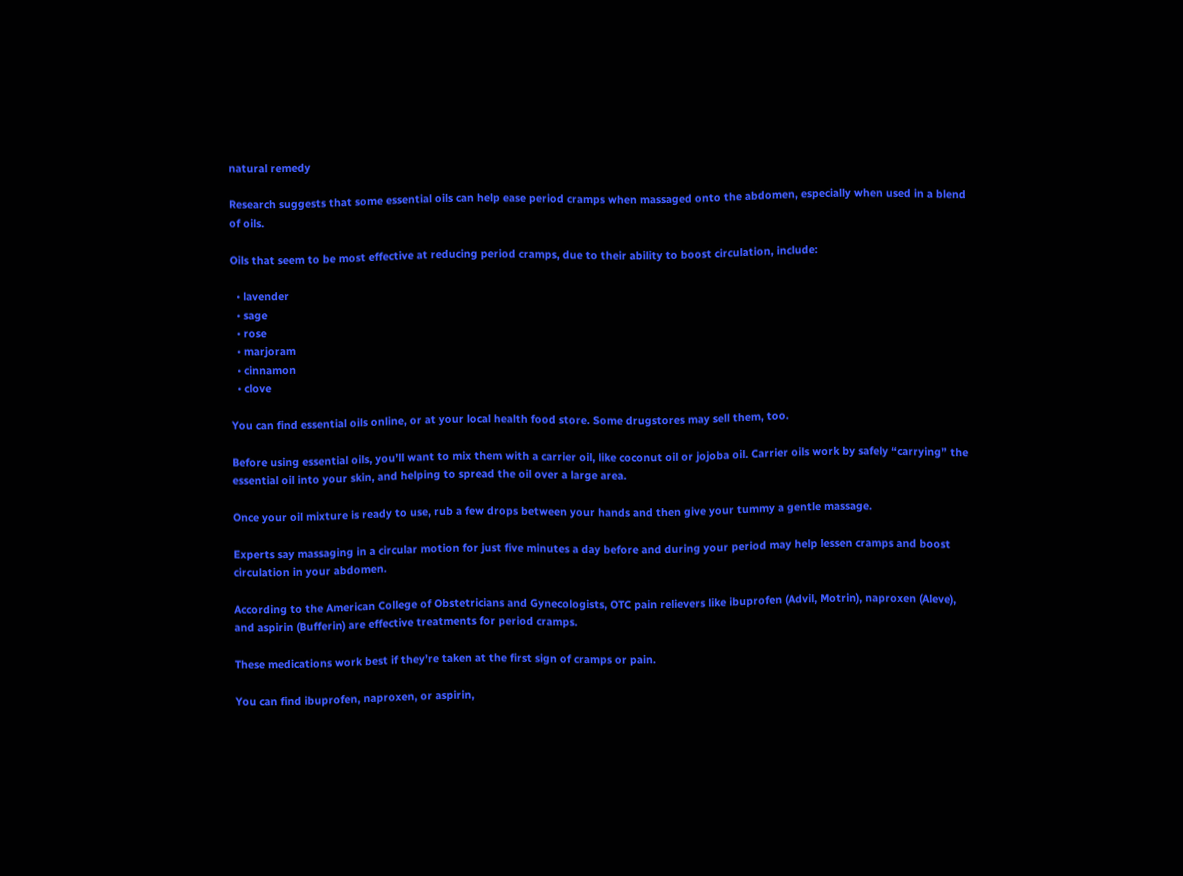natural remedy

Research suggests that some essential oils can help ease period cramps when massaged onto the abdomen, especially when used in a blend of oils.

Oils that seem to be most effective at reducing period cramps, due to their ability to boost circulation, include:

  • lavender
  • sage
  • rose
  • marjoram
  • cinnamon
  • clove

You can find essential oils online, or at your local health food store. Some drugstores may sell them, too.

Before using essential oils, you’ll want to mix them with a carrier oil, like coconut oil or jojoba oil. Carrier oils work by safely “carrying” the essential oil into your skin, and helping to spread the oil over a large area.

Once your oil mixture is ready to use, rub a few drops between your hands and then give your tummy a gentle massage.

Experts say massaging in a circular motion for just five minutes a day before and during your period may help lessen cramps and boost circulation in your abdomen.

According to the American College of Obstetricians and Gynecologists, OTC pain relievers like ibuprofen (Advil, Motrin), naproxen (Aleve), and aspirin (Bufferin) are effective treatments for period cramps.

These medications work best if they’re taken at the first sign of cramps or pain.

You can find ibuprofen, naproxen, or aspirin,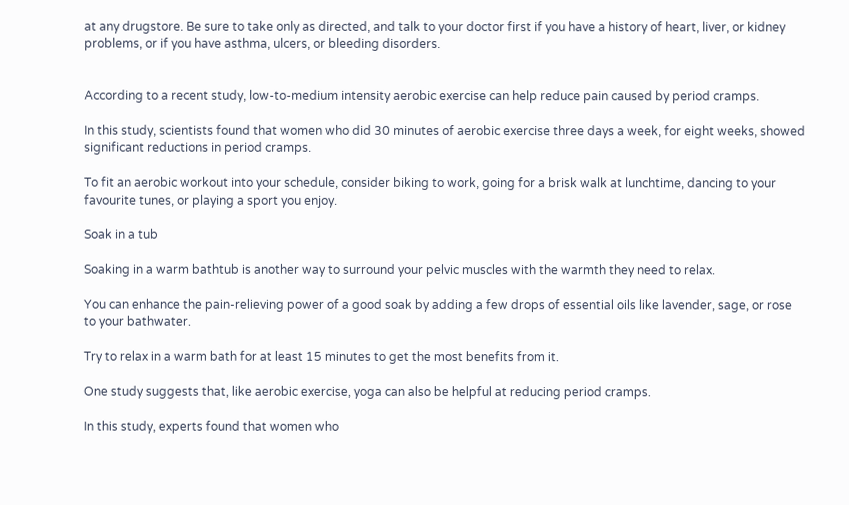at any drugstore. Be sure to take only as directed, and talk to your doctor first if you have a history of heart, liver, or kidney problems, or if you have asthma, ulcers, or bleeding disorders.


According to a recent study, low-to-medium intensity aerobic exercise can help reduce pain caused by period cramps.

In this study, scientists found that women who did 30 minutes of aerobic exercise three days a week, for eight weeks, showed significant reductions in period cramps.

To fit an aerobic workout into your schedule, consider biking to work, going for a brisk walk at lunchtime, dancing to your favourite tunes, or playing a sport you enjoy.

Soak in a tub

Soaking in a warm bathtub is another way to surround your pelvic muscles with the warmth they need to relax.

You can enhance the pain-relieving power of a good soak by adding a few drops of essential oils like lavender, sage, or rose to your bathwater.

Try to relax in a warm bath for at least 15 minutes to get the most benefits from it.

One study suggests that, like aerobic exercise, yoga can also be helpful at reducing period cramps.

In this study, experts found that women who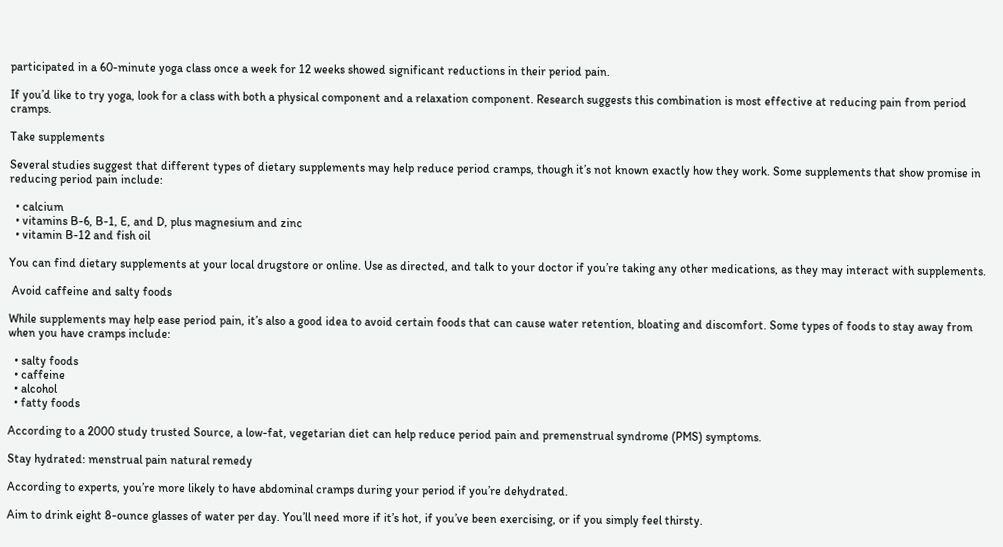participated in a 60-minute yoga class once a week for 12 weeks showed significant reductions in their period pain.

If you’d like to try yoga, look for a class with both a physical component and a relaxation component. Research suggests this combination is most effective at reducing pain from period cramps.

Take supplements

Several studies suggest that different types of dietary supplements may help reduce period cramps, though it’s not known exactly how they work. Some supplements that show promise in reducing period pain include:

  • calcium
  • vitamins B-6, B-1, E, and D, plus magnesium and zinc
  • vitamin B-12 and fish oil

You can find dietary supplements at your local drugstore or online. Use as directed, and talk to your doctor if you’re taking any other medications, as they may interact with supplements.

 Avoid caffeine and salty foods

While supplements may help ease period pain, it’s also a good idea to avoid certain foods that can cause water retention, bloating and discomfort. Some types of foods to stay away from when you have cramps include:

  • salty foods
  • caffeine
  • alcohol
  • fatty foods

According to a 2000 study trusted Source, a low-fat, vegetarian diet can help reduce period pain and premenstrual syndrome (PMS) symptoms.

Stay hydrated: menstrual pain natural remedy

According to experts, you’re more likely to have abdominal cramps during your period if you’re dehydrated.

Aim to drink eight 8-ounce glasses of water per day. You’ll need more if it’s hot, if you’ve been exercising, or if you simply feel thirsty.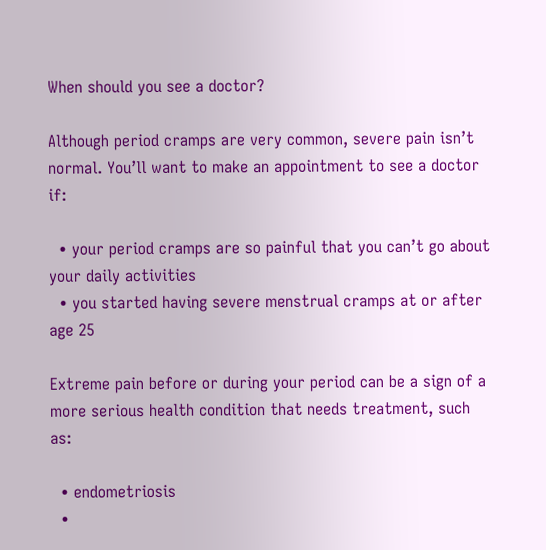When should you see a doctor?

Although period cramps are very common, severe pain isn’t normal. You’ll want to make an appointment to see a doctor if:

  • your period cramps are so painful that you can’t go about your daily activities
  • you started having severe menstrual cramps at or after age 25

Extreme pain before or during your period can be a sign of a more serious health condition that needs treatment, such as:

  • endometriosis
  •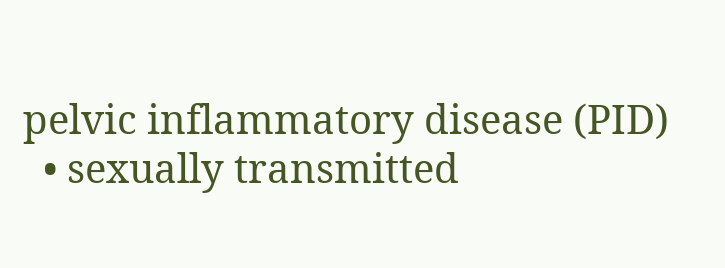pelvic inflammatory disease (PID)
  • sexually transmitted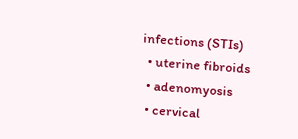infections (STIs)
  • uterine fibroids
  • adenomyosis
  • cervical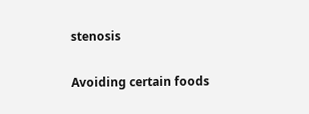stenosis

Avoiding certain foods